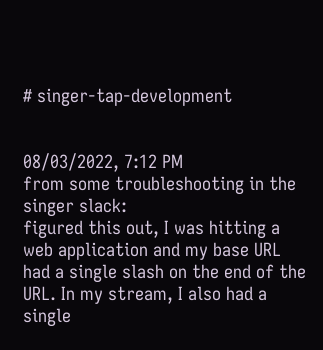# singer-tap-development


08/03/2022, 7:12 PM
from some troubleshooting in the singer slack:
figured this out, I was hitting a web application and my base URL had a single slash on the end of the URL. In my stream, I also had a single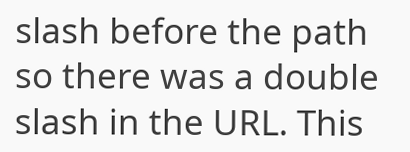slash before the path so there was a double slash in the URL. This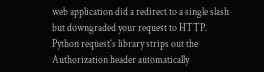web application did a redirect to a single slash but downgraded your request to HTTP. Python request’s library strips out the Authorization header automatically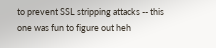to prevent SSL stripping attacks -- this one was fun to figure out heh